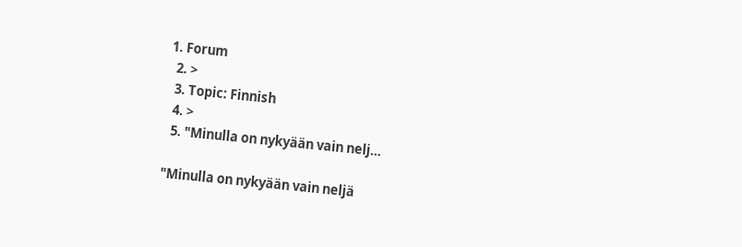1. Forum
  2. >
  3. Topic: Finnish
  4. >
  5. "Minulla on nykyään vain nelj…

"Minulla on nykyään vain neljä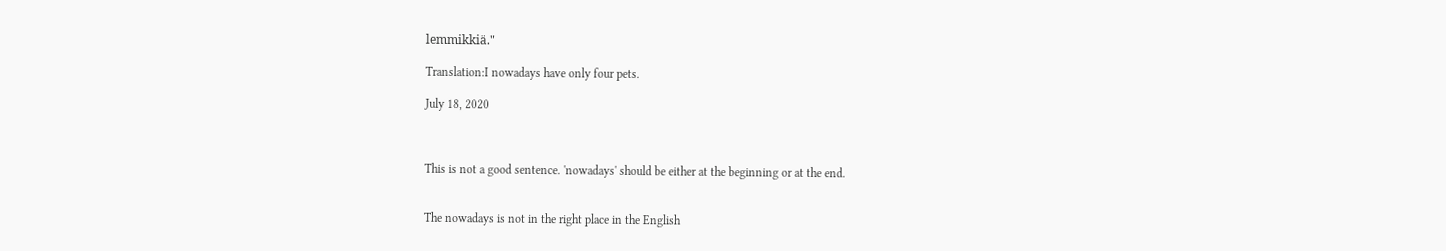lemmikkiä."

Translation:I nowadays have only four pets.

July 18, 2020



This is not a good sentence. 'nowadays' should be either at the beginning or at the end.


The nowadays is not in the right place in the English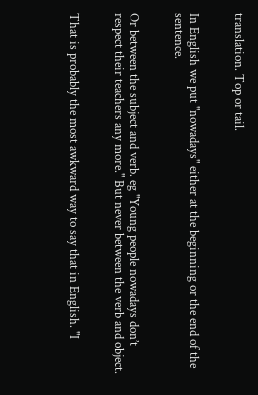translation. Top or tail.


In English we put "nowadays" either at the beginning or the end of the sentence.


Or between the subject and verb. eg "Young people nowadays don’t respect their teachers any more." But never between the verb and object.


That is probably the most awkward way to say that in English. "I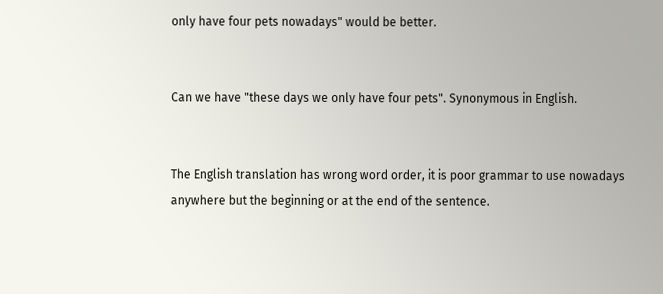only have four pets nowadays" would be better.


Can we have "these days we only have four pets". Synonymous in English.


The English translation has wrong word order, it is poor grammar to use nowadays anywhere but the beginning or at the end of the sentence.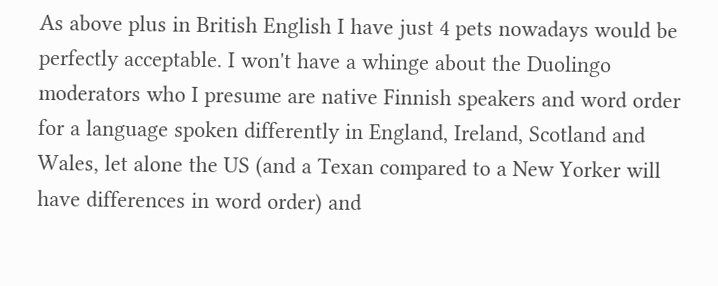As above plus in British English I have just 4 pets nowadays would be perfectly acceptable. I won't have a whinge about the Duolingo moderators who I presume are native Finnish speakers and word order for a language spoken differently in England, Ireland, Scotland and Wales, let alone the US (and a Texan compared to a New Yorker will have differences in word order) and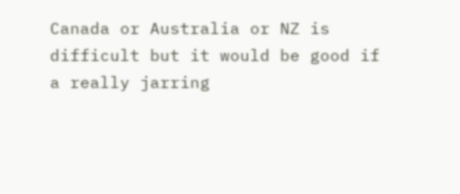Canada or Australia or NZ is difficult but it would be good if a really jarring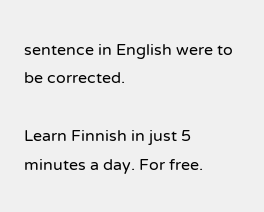sentence in English were to be corrected.

Learn Finnish in just 5 minutes a day. For free.